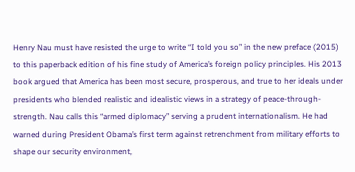Henry Nau must have resisted the urge to write “I told you so” in the new preface (2015) to this paperback edition of his fine study of America’s foreign policy principles. His 2013 book argued that America has been most secure, prosperous, and true to her ideals under presidents who blended realistic and idealistic views in a strategy of peace-through-strength. Nau calls this “armed diplomacy” serving a prudent internationalism. He had warned during President Obama’s first term against retrenchment from military efforts to shape our security environment,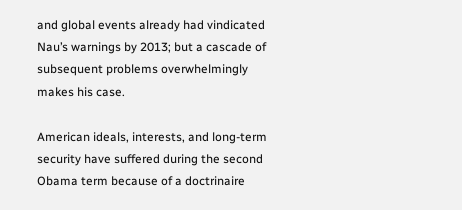and global events already had vindicated Nau’s warnings by 2013; but a cascade of subsequent problems overwhelmingly makes his case.

American ideals, interests, and long-term security have suffered during the second Obama term because of a doctrinaire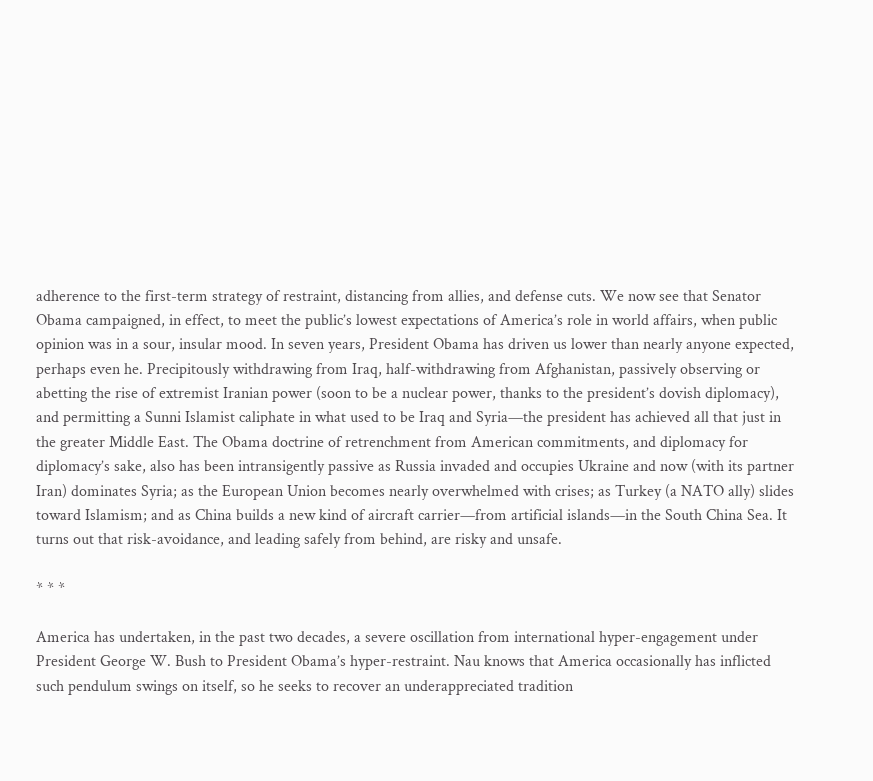adherence to the first-term strategy of restraint, distancing from allies, and defense cuts. We now see that Senator Obama campaigned, in effect, to meet the public’s lowest expectations of America’s role in world affairs, when public opinion was in a sour, insular mood. In seven years, President Obama has driven us lower than nearly anyone expected, perhaps even he. Precipitously withdrawing from Iraq, half-withdrawing from Afghanistan, passively observing or abetting the rise of extremist Iranian power (soon to be a nuclear power, thanks to the president’s dovish diplomacy), and permitting a Sunni Islamist caliphate in what used to be Iraq and Syria—the president has achieved all that just in the greater Middle East. The Obama doctrine of retrenchment from American commitments, and diplomacy for diplomacy’s sake, also has been intransigently passive as Russia invaded and occupies Ukraine and now (with its partner Iran) dominates Syria; as the European Union becomes nearly overwhelmed with crises; as Turkey (a NATO ally) slides toward Islamism; and as China builds a new kind of aircraft carrier—from artificial islands—in the South China Sea. It turns out that risk-avoidance, and leading safely from behind, are risky and unsafe.

* * *

America has undertaken, in the past two decades, a severe oscillation from international hyper-engagement under President George W. Bush to President Obama’s hyper-restraint. Nau knows that America occasionally has inflicted such pendulum swings on itself, so he seeks to recover an underappreciated tradition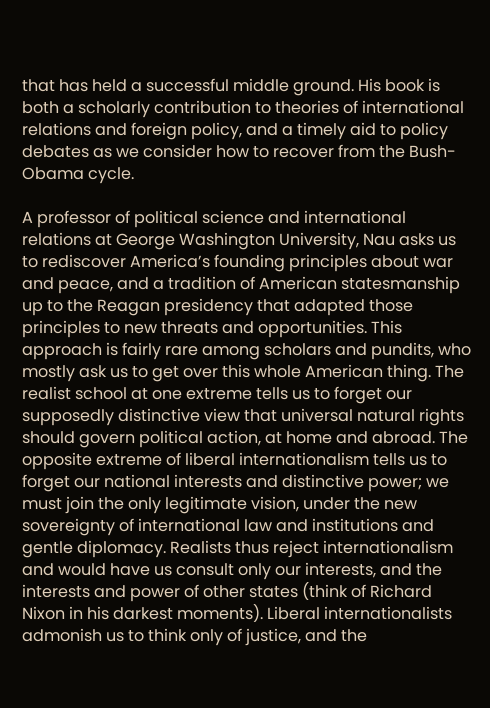that has held a successful middle ground. His book is both a scholarly contribution to theories of international relations and foreign policy, and a timely aid to policy debates as we consider how to recover from the Bush-Obama cycle.

A professor of political science and international relations at George Washington University, Nau asks us to rediscover America’s founding principles about war and peace, and a tradition of American statesmanship up to the Reagan presidency that adapted those principles to new threats and opportunities. This approach is fairly rare among scholars and pundits, who mostly ask us to get over this whole American thing. The realist school at one extreme tells us to forget our supposedly distinctive view that universal natural rights should govern political action, at home and abroad. The opposite extreme of liberal internationalism tells us to forget our national interests and distinctive power; we must join the only legitimate vision, under the new sovereignty of international law and institutions and gentle diplomacy. Realists thus reject internationalism and would have us consult only our interests, and the interests and power of other states (think of Richard Nixon in his darkest moments). Liberal internationalists admonish us to think only of justice, and the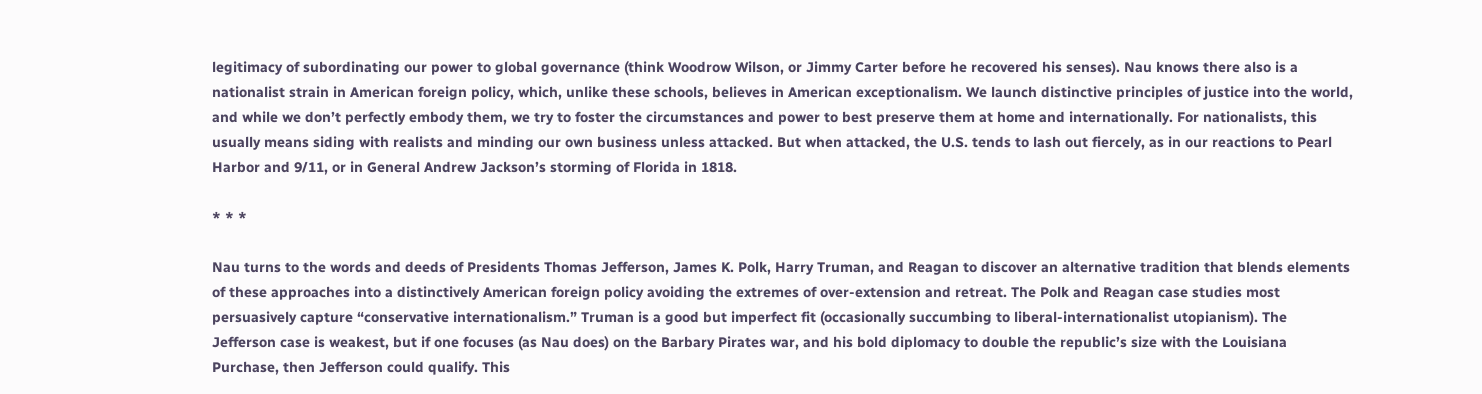legitimacy of subordinating our power to global governance (think Woodrow Wilson, or Jimmy Carter before he recovered his senses). Nau knows there also is a nationalist strain in American foreign policy, which, unlike these schools, believes in American exceptionalism. We launch distinctive principles of justice into the world, and while we don’t perfectly embody them, we try to foster the circumstances and power to best preserve them at home and internationally. For nationalists, this usually means siding with realists and minding our own business unless attacked. But when attacked, the U.S. tends to lash out fiercely, as in our reactions to Pearl Harbor and 9/11, or in General Andrew Jackson’s storming of Florida in 1818.

* * *

Nau turns to the words and deeds of Presidents Thomas Jefferson, James K. Polk, Harry Truman, and Reagan to discover an alternative tradition that blends elements of these approaches into a distinctively American foreign policy avoiding the extremes of over-extension and retreat. The Polk and Reagan case studies most persuasively capture “conservative internationalism.” Truman is a good but imperfect fit (occasionally succumbing to liberal-internationalist utopianism). The Jefferson case is weakest, but if one focuses (as Nau does) on the Barbary Pirates war, and his bold diplomacy to double the republic’s size with the Louisiana Purchase, then Jefferson could qualify. This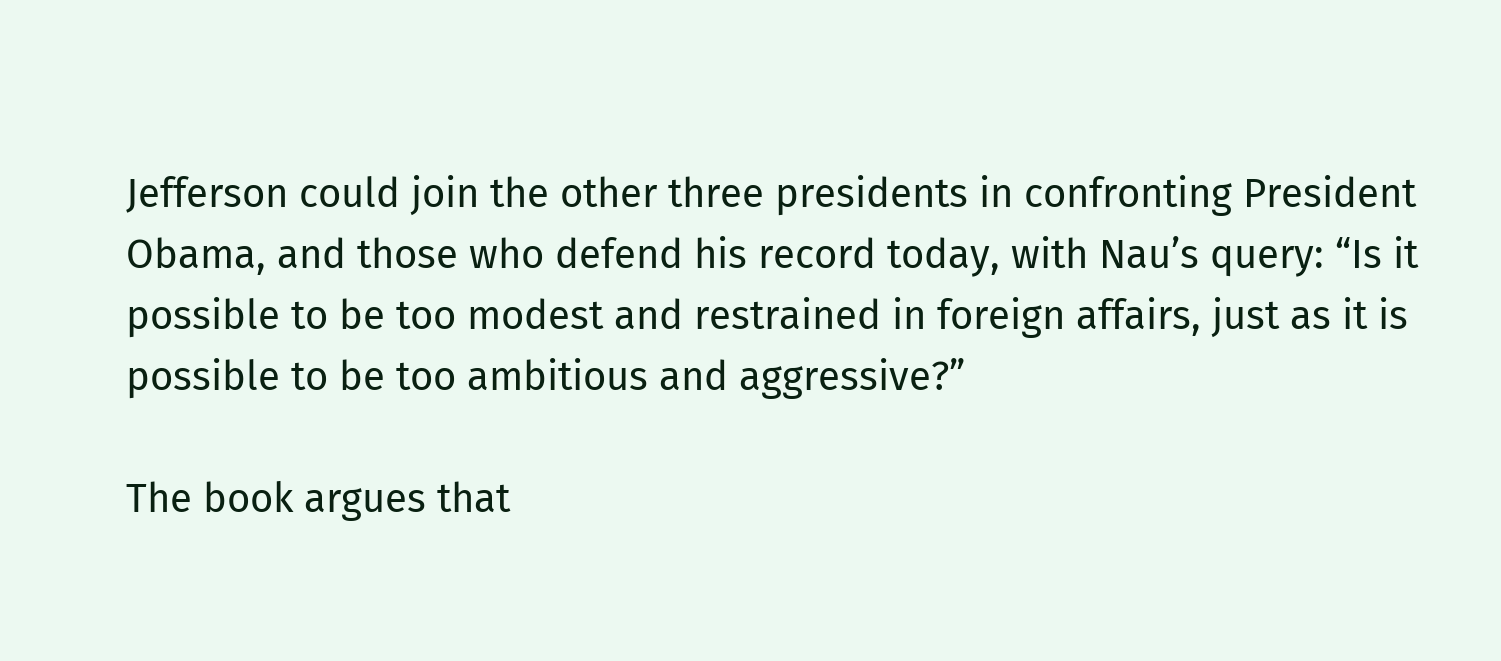Jefferson could join the other three presidents in confronting President Obama, and those who defend his record today, with Nau’s query: “Is it possible to be too modest and restrained in foreign affairs, just as it is possible to be too ambitious and aggressive?”

The book argues that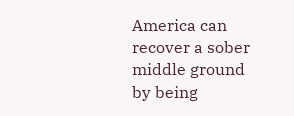America can recover a sober middle ground by being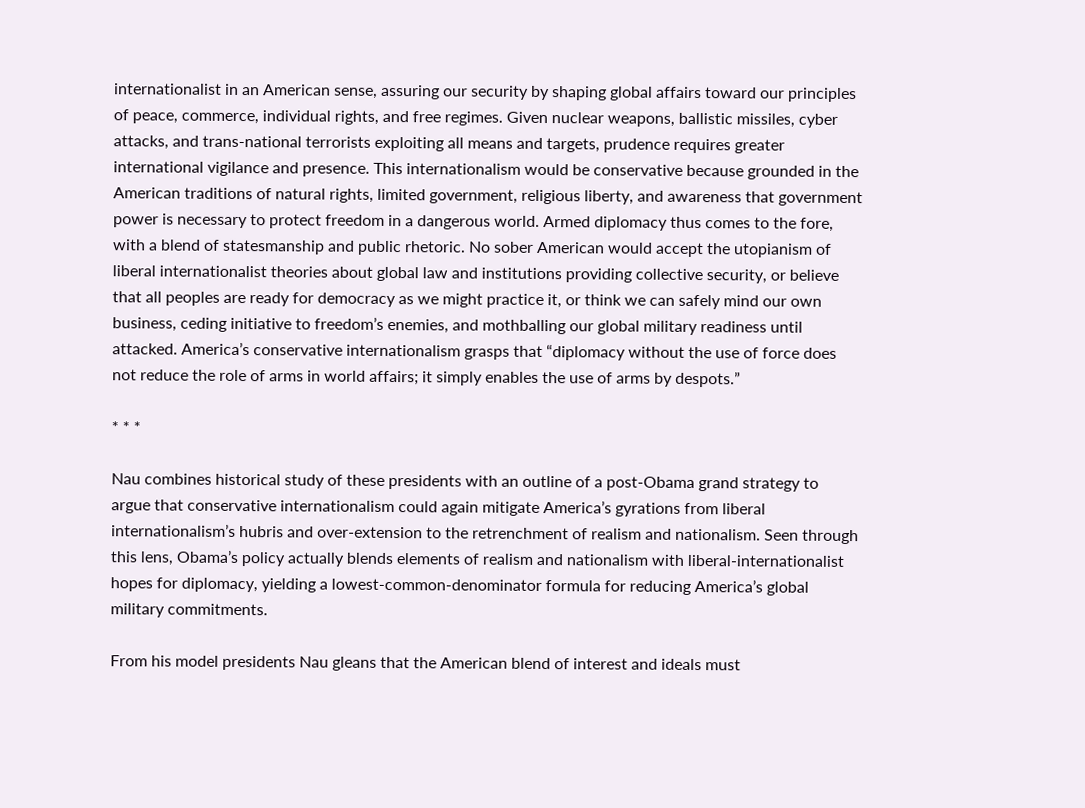internationalist in an American sense, assuring our security by shaping global affairs toward our principles of peace, commerce, individual rights, and free regimes. Given nuclear weapons, ballistic missiles, cyber attacks, and trans-national terrorists exploiting all means and targets, prudence requires greater international vigilance and presence. This internationalism would be conservative because grounded in the American traditions of natural rights, limited government, religious liberty, and awareness that government power is necessary to protect freedom in a dangerous world. Armed diplomacy thus comes to the fore, with a blend of statesmanship and public rhetoric. No sober American would accept the utopianism of liberal internationalist theories about global law and institutions providing collective security, or believe that all peoples are ready for democracy as we might practice it, or think we can safely mind our own business, ceding initiative to freedom’s enemies, and mothballing our global military readiness until attacked. America’s conservative internationalism grasps that “diplomacy without the use of force does not reduce the role of arms in world affairs; it simply enables the use of arms by despots.”

* * *

Nau combines historical study of these presidents with an outline of a post-Obama grand strategy to argue that conservative internationalism could again mitigate America’s gyrations from liberal internationalism’s hubris and over-extension to the retrenchment of realism and nationalism. Seen through this lens, Obama’s policy actually blends elements of realism and nationalism with liberal-internationalist hopes for diplomacy, yielding a lowest-common-denominator formula for reducing America’s global military commitments.

From his model presidents Nau gleans that the American blend of interest and ideals must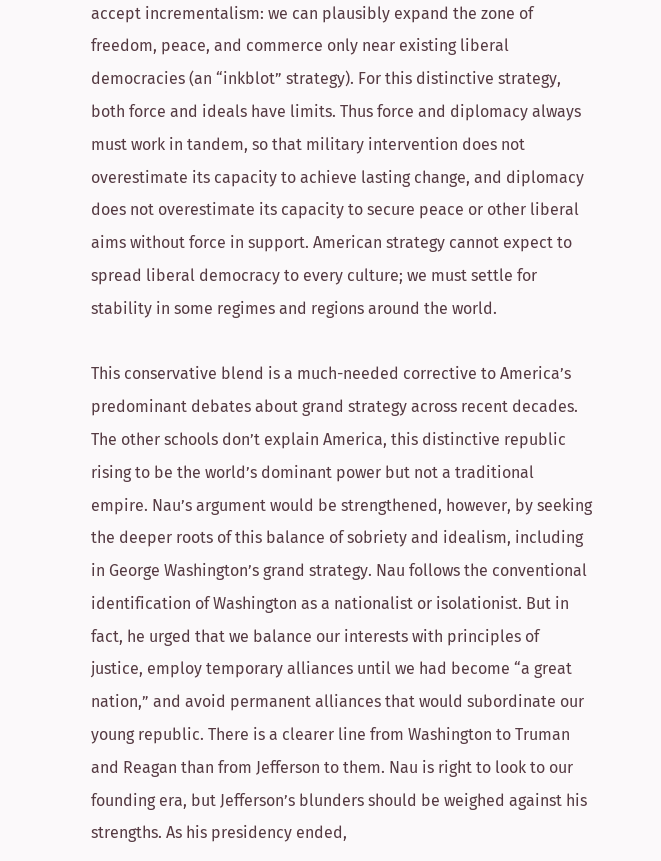accept incrementalism: we can plausibly expand the zone of freedom, peace, and commerce only near existing liberal democracies (an “inkblot” strategy). For this distinctive strategy, both force and ideals have limits. Thus force and diplomacy always must work in tandem, so that military intervention does not overestimate its capacity to achieve lasting change, and diplomacy does not overestimate its capacity to secure peace or other liberal aims without force in support. American strategy cannot expect to spread liberal democracy to every culture; we must settle for stability in some regimes and regions around the world.

This conservative blend is a much-needed corrective to America’s predominant debates about grand strategy across recent decades. The other schools don’t explain America, this distinctive republic rising to be the world’s dominant power but not a traditional empire. Nau’s argument would be strengthened, however, by seeking the deeper roots of this balance of sobriety and idealism, including in George Washington’s grand strategy. Nau follows the conventional identification of Washington as a nationalist or isolationist. But in fact, he urged that we balance our interests with principles of justice, employ temporary alliances until we had become “a great nation,” and avoid permanent alliances that would subordinate our young republic. There is a clearer line from Washington to Truman and Reagan than from Jefferson to them. Nau is right to look to our founding era, but Jefferson’s blunders should be weighed against his strengths. As his presidency ended,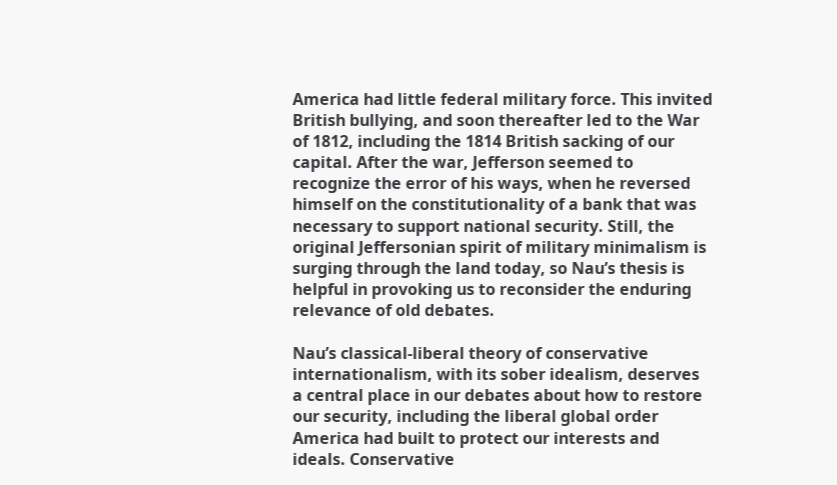America had little federal military force. This invited British bullying, and soon thereafter led to the War of 1812, including the 1814 British sacking of our capital. After the war, Jefferson seemed to recognize the error of his ways, when he reversed himself on the constitutionality of a bank that was necessary to support national security. Still, the original Jeffersonian spirit of military minimalism is surging through the land today, so Nau’s thesis is helpful in provoking us to reconsider the enduring relevance of old debates.

Nau’s classical-liberal theory of conservative internationalism, with its sober idealism, deserves a central place in our debates about how to restore our security, including the liberal global order America had built to protect our interests and ideals. Conservative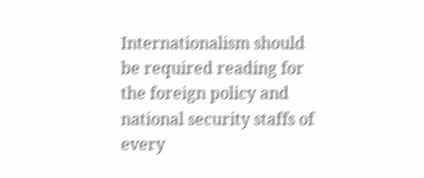Internationalism should be required reading for the foreign policy and national security staffs of every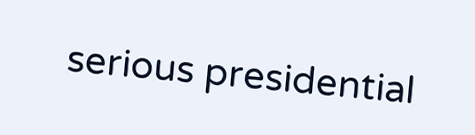serious presidential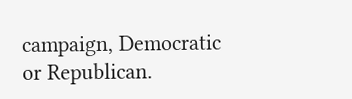campaign, Democratic or Republican.